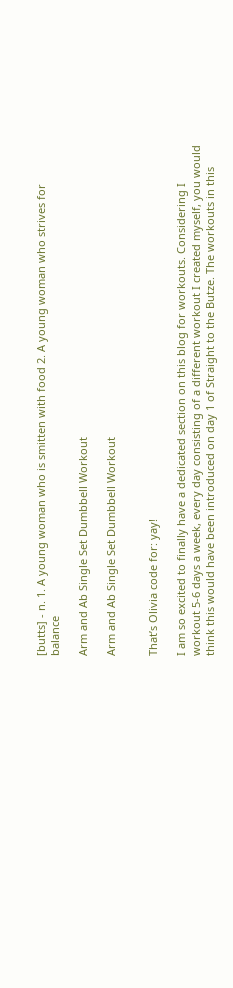[butts] - n. 1. A young woman who is smitten with food 2. A young woman who strives for balance

Arm and Ab Single Set Dumbbell Workout

Arm and Ab Single Set Dumbbell Workout


That’s Olivia code for: yay!

I am so excited to finally have a dedicated section on this blog for workouts. Considering I workout 5-6 days a week, every day consisting of a different workout I created myself, you would think this would have been introduced on day 1 of Straight to the Butze. The workouts in this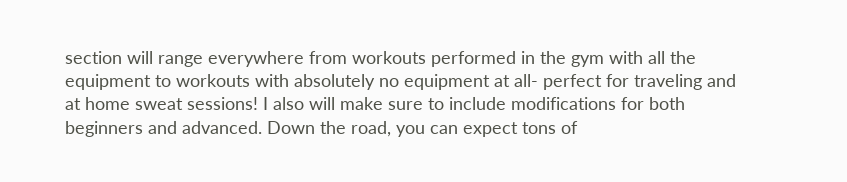section will range everywhere from workouts performed in the gym with all the equipment to workouts with absolutely no equipment at all- perfect for traveling and at home sweat sessions! I also will make sure to include modifications for both beginners and advanced. Down the road, you can expect tons of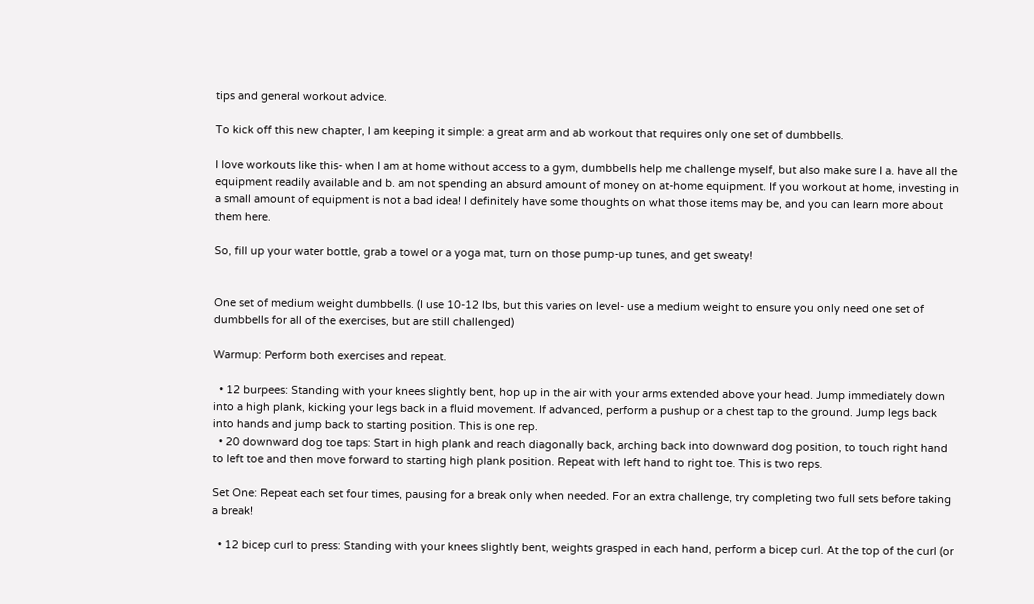tips and general workout advice.

To kick off this new chapter, I am keeping it simple: a great arm and ab workout that requires only one set of dumbbells.

I love workouts like this- when I am at home without access to a gym, dumbbells help me challenge myself, but also make sure I a. have all the equipment readily available and b. am not spending an absurd amount of money on at-home equipment. If you workout at home, investing in a small amount of equipment is not a bad idea! I definitely have some thoughts on what those items may be, and you can learn more about them here.

So, fill up your water bottle, grab a towel or a yoga mat, turn on those pump-up tunes, and get sweaty!


One set of medium weight dumbbells. (I use 10-12 lbs, but this varies on level- use a medium weight to ensure you only need one set of dumbbells for all of the exercises, but are still challenged)

Warmup: Perform both exercises and repeat.

  • 12 burpees: Standing with your knees slightly bent, hop up in the air with your arms extended above your head. Jump immediately down into a high plank, kicking your legs back in a fluid movement. If advanced, perform a pushup or a chest tap to the ground. Jump legs back into hands and jump back to starting position. This is one rep.
  • 20 downward dog toe taps: Start in high plank and reach diagonally back, arching back into downward dog position, to touch right hand to left toe and then move forward to starting high plank position. Repeat with left hand to right toe. This is two reps.

Set One: Repeat each set four times, pausing for a break only when needed. For an extra challenge, try completing two full sets before taking a break!

  • 12 bicep curl to press: Standing with your knees slightly bent, weights grasped in each hand, perform a bicep curl. At the top of the curl (or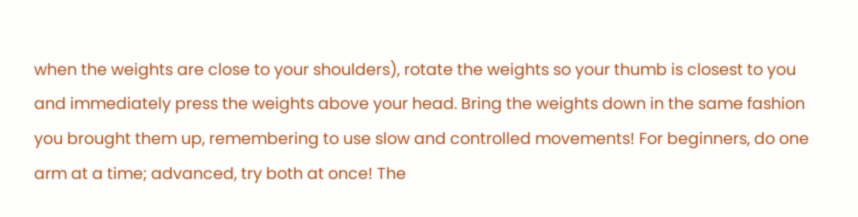when the weights are close to your shoulders), rotate the weights so your thumb is closest to you and immediately press the weights above your head. Bring the weights down in the same fashion you brought them up, remembering to use slow and controlled movements! For beginners, do one arm at a time; advanced, try both at once! The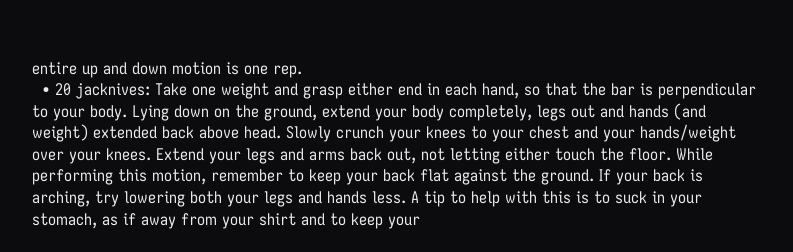entire up and down motion is one rep.
  • 20 jacknives: Take one weight and grasp either end in each hand, so that the bar is perpendicular to your body. Lying down on the ground, extend your body completely, legs out and hands (and weight) extended back above head. Slowly crunch your knees to your chest and your hands/weight over your knees. Extend your legs and arms back out, not letting either touch the floor. While performing this motion, remember to keep your back flat against the ground. If your back is arching, try lowering both your legs and hands less. A tip to help with this is to suck in your stomach, as if away from your shirt and to keep your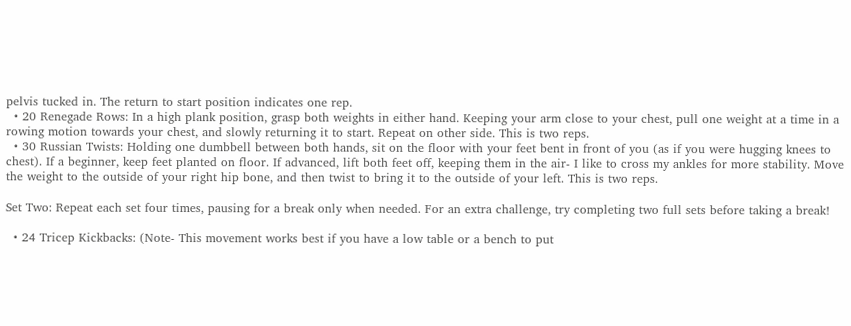pelvis tucked in. The return to start position indicates one rep.
  • 20 Renegade Rows: In a high plank position, grasp both weights in either hand. Keeping your arm close to your chest, pull one weight at a time in a rowing motion towards your chest, and slowly returning it to start. Repeat on other side. This is two reps.
  • 30 Russian Twists: Holding one dumbbell between both hands, sit on the floor with your feet bent in front of you (as if you were hugging knees to chest). If a beginner, keep feet planted on floor. If advanced, lift both feet off, keeping them in the air- I like to cross my ankles for more stability. Move the weight to the outside of your right hip bone, and then twist to bring it to the outside of your left. This is two reps.

Set Two: Repeat each set four times, pausing for a break only when needed. For an extra challenge, try completing two full sets before taking a break!

  • 24 Tricep Kickbacks: (Note- This movement works best if you have a low table or a bench to put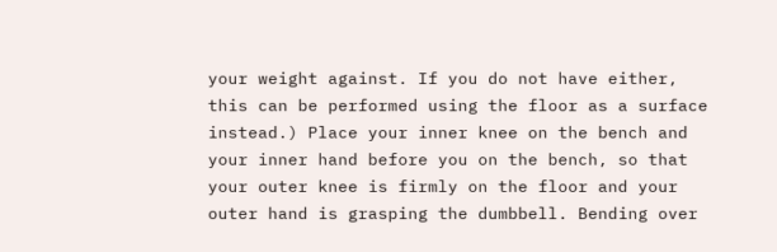your weight against. If you do not have either, this can be performed using the floor as a surface instead.) Place your inner knee on the bench and your inner hand before you on the bench, so that your outer knee is firmly on the floor and your outer hand is grasping the dumbbell. Bending over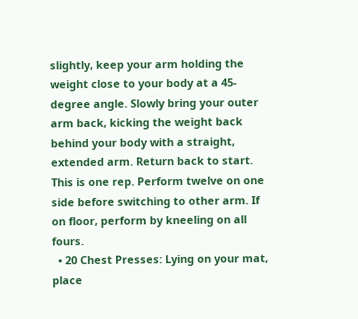slightly, keep your arm holding the weight close to your body at a 45-degree angle. Slowly bring your outer arm back, kicking the weight back behind your body with a straight, extended arm. Return back to start. This is one rep. Perform twelve on one side before switching to other arm. If on floor, perform by kneeling on all fours.
  • 20 Chest Presses: Lying on your mat, place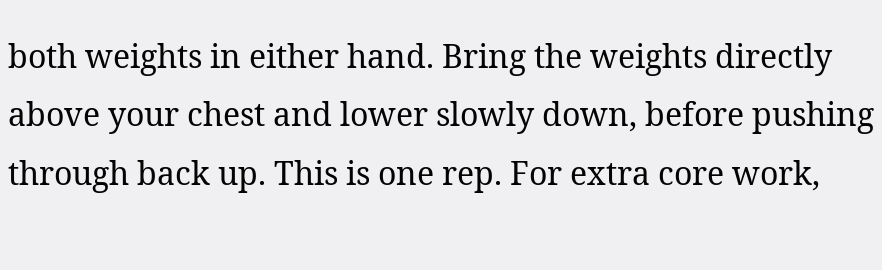both weights in either hand. Bring the weights directly above your chest and lower slowly down, before pushing through back up. This is one rep. For extra core work,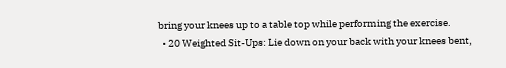bring your knees up to a table top while performing the exercise.
  • 20 Weighted Sit-Ups: Lie down on your back with your knees bent,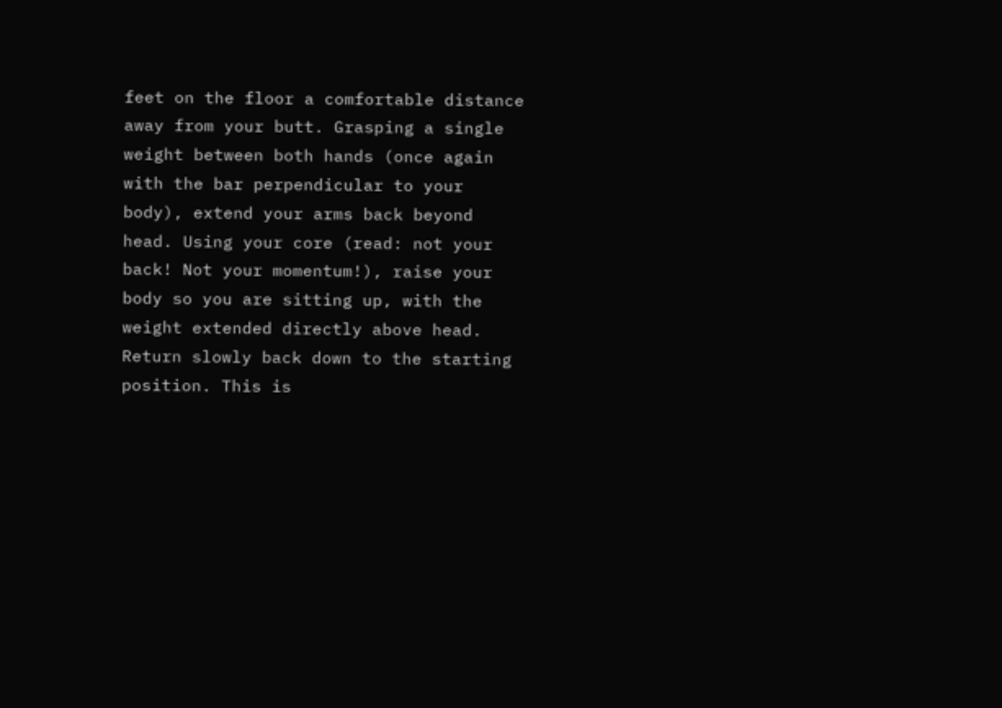feet on the floor a comfortable distance away from your butt. Grasping a single weight between both hands (once again with the bar perpendicular to your body), extend your arms back beyond head. Using your core (read: not your back! Not your momentum!), raise your body so you are sitting up, with the weight extended directly above head. Return slowly back down to the starting position. This is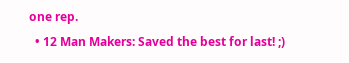one rep.
  • 12 Man Makers: Saved the best for last! ;)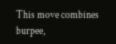This move combines burpee,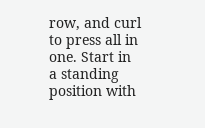row, and curl to press all in one. Start in a standing position with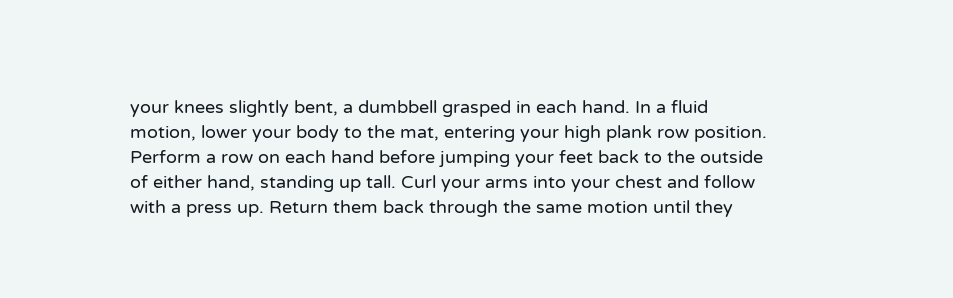your knees slightly bent, a dumbbell grasped in each hand. In a fluid motion, lower your body to the mat, entering your high plank row position. Perform a row on each hand before jumping your feet back to the outside of either hand, standing up tall. Curl your arms into your chest and follow with a press up. Return them back through the same motion until they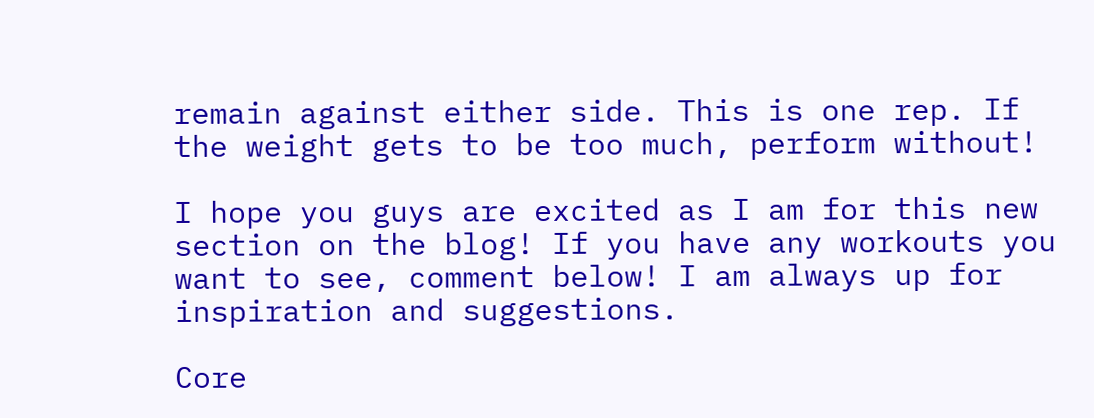remain against either side. This is one rep. If the weight gets to be too much, perform without!

I hope you guys are excited as I am for this new section on the blog! If you have any workouts you want to see, comment below! I am always up for inspiration and suggestions.

Core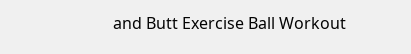and Butt Exercise Ball Workout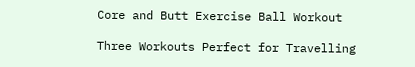Core and Butt Exercise Ball Workout

Three Workouts Perfect for Travelling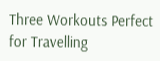Three Workouts Perfect for Travelling